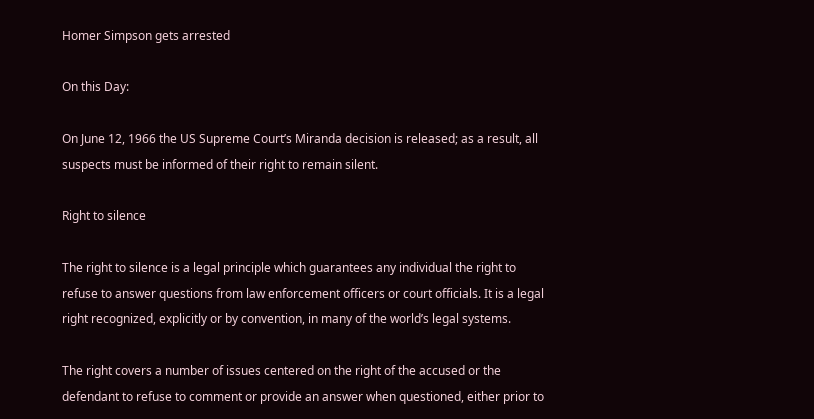Homer Simpson gets arrested

On this Day:

On June 12, 1966 the US Supreme Court’s Miranda decision is released; as a result, all suspects must be informed of their right to remain silent.

Right to silence

The right to silence is a legal principle which guarantees any individual the right to refuse to answer questions from law enforcement officers or court officials. It is a legal right recognized, explicitly or by convention, in many of the world’s legal systems.

The right covers a number of issues centered on the right of the accused or the defendant to refuse to comment or provide an answer when questioned, either prior to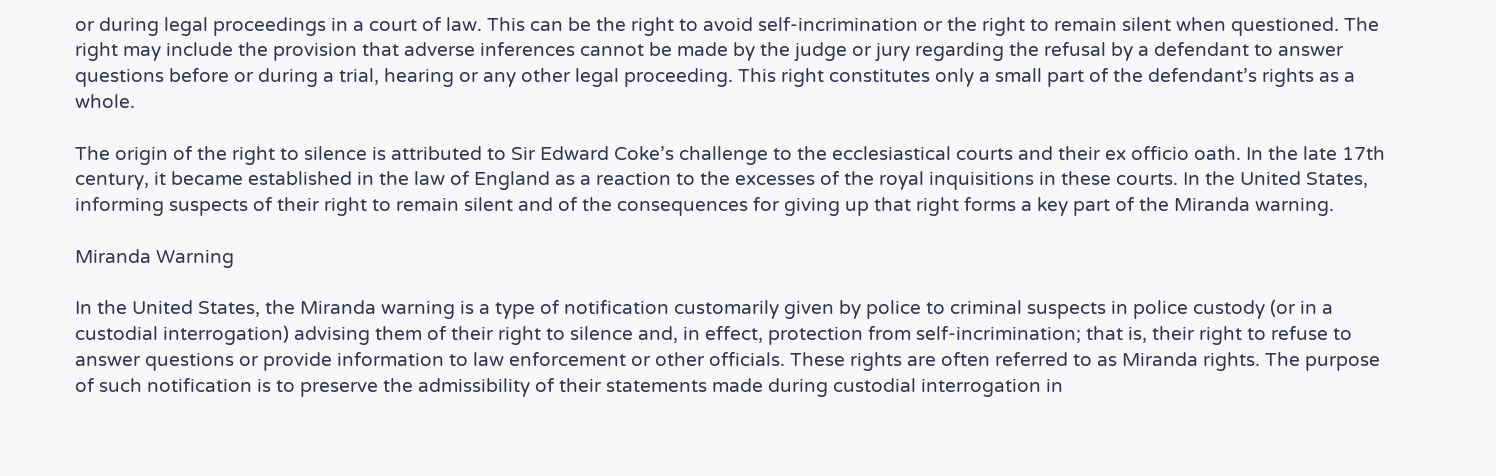or during legal proceedings in a court of law. This can be the right to avoid self-incrimination or the right to remain silent when questioned. The right may include the provision that adverse inferences cannot be made by the judge or jury regarding the refusal by a defendant to answer questions before or during a trial, hearing or any other legal proceeding. This right constitutes only a small part of the defendant’s rights as a whole.

The origin of the right to silence is attributed to Sir Edward Coke’s challenge to the ecclesiastical courts and their ex officio oath. In the late 17th century, it became established in the law of England as a reaction to the excesses of the royal inquisitions in these courts. In the United States, informing suspects of their right to remain silent and of the consequences for giving up that right forms a key part of the Miranda warning.

Miranda Warning

In the United States, the Miranda warning is a type of notification customarily given by police to criminal suspects in police custody (or in a custodial interrogation) advising them of their right to silence and, in effect, protection from self-incrimination; that is, their right to refuse to answer questions or provide information to law enforcement or other officials. These rights are often referred to as Miranda rights. The purpose of such notification is to preserve the admissibility of their statements made during custodial interrogation in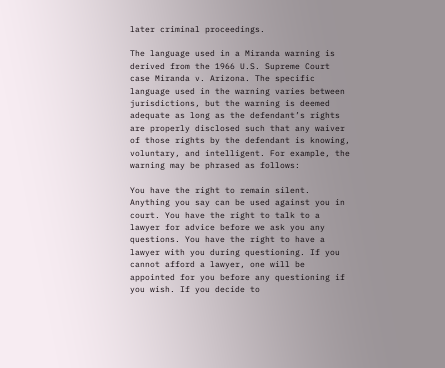later criminal proceedings.

The language used in a Miranda warning is derived from the 1966 U.S. Supreme Court case Miranda v. Arizona. The specific language used in the warning varies between jurisdictions, but the warning is deemed adequate as long as the defendant’s rights are properly disclosed such that any waiver of those rights by the defendant is knowing, voluntary, and intelligent. For example, the warning may be phrased as follows:

You have the right to remain silent. Anything you say can be used against you in court. You have the right to talk to a lawyer for advice before we ask you any questions. You have the right to have a lawyer with you during questioning. If you cannot afford a lawyer, one will be appointed for you before any questioning if you wish. If you decide to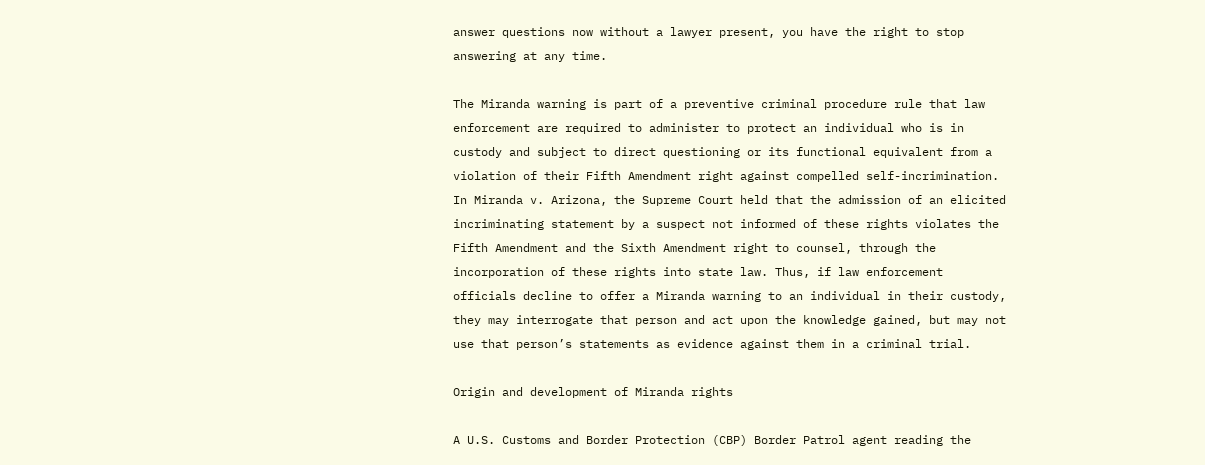answer questions now without a lawyer present, you have the right to stop answering at any time.

The Miranda warning is part of a preventive criminal procedure rule that law enforcement are required to administer to protect an individual who is in custody and subject to direct questioning or its functional equivalent from a violation of their Fifth Amendment right against compelled self-incrimination. In Miranda v. Arizona, the Supreme Court held that the admission of an elicited incriminating statement by a suspect not informed of these rights violates the Fifth Amendment and the Sixth Amendment right to counsel, through the incorporation of these rights into state law. Thus, if law enforcement officials decline to offer a Miranda warning to an individual in their custody, they may interrogate that person and act upon the knowledge gained, but may not use that person’s statements as evidence against them in a criminal trial.

Origin and development of Miranda rights

A U.S. Customs and Border Protection (CBP) Border Patrol agent reading the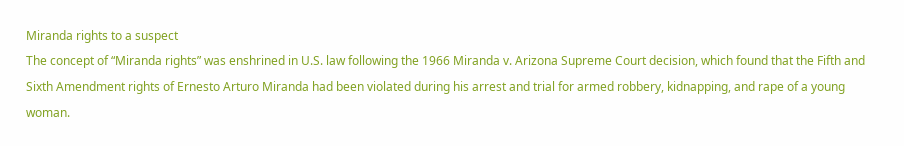Miranda rights to a suspect
The concept of “Miranda rights” was enshrined in U.S. law following the 1966 Miranda v. Arizona Supreme Court decision, which found that the Fifth and Sixth Amendment rights of Ernesto Arturo Miranda had been violated during his arrest and trial for armed robbery, kidnapping, and rape of a young woman.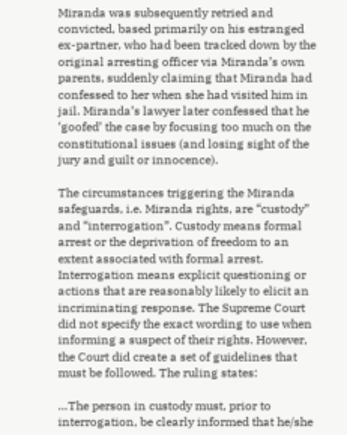Miranda was subsequently retried and convicted, based primarily on his estranged ex-partner, who had been tracked down by the original arresting officer via Miranda’s own parents, suddenly claiming that Miranda had confessed to her when she had visited him in jail. Miranda’s lawyer later confessed that he ‘goofed’ the case by focusing too much on the constitutional issues (and losing sight of the jury and guilt or innocence).

The circumstances triggering the Miranda safeguards, i.e. Miranda rights, are “custody” and “interrogation”. Custody means formal arrest or the deprivation of freedom to an extent associated with formal arrest. Interrogation means explicit questioning or actions that are reasonably likely to elicit an incriminating response. The Supreme Court did not specify the exact wording to use when informing a suspect of their rights. However, the Court did create a set of guidelines that must be followed. The ruling states:

…The person in custody must, prior to interrogation, be clearly informed that he/she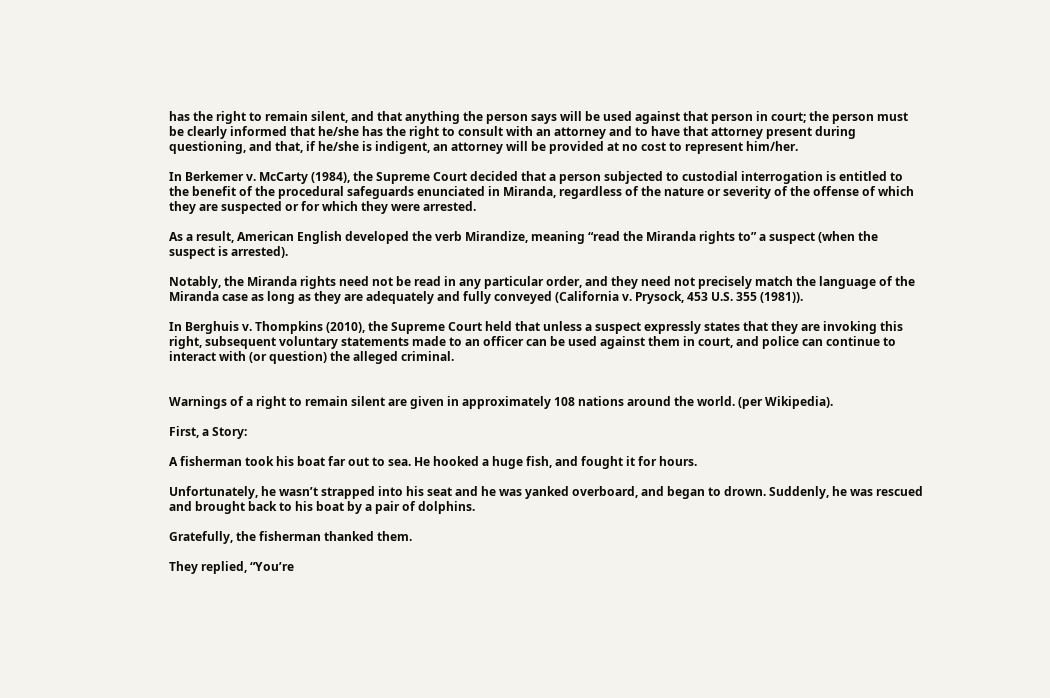has the right to remain silent, and that anything the person says will be used against that person in court; the person must be clearly informed that he/she has the right to consult with an attorney and to have that attorney present during questioning, and that, if he/she is indigent, an attorney will be provided at no cost to represent him/her.

In Berkemer v. McCarty (1984), the Supreme Court decided that a person subjected to custodial interrogation is entitled to the benefit of the procedural safeguards enunciated in Miranda, regardless of the nature or severity of the offense of which they are suspected or for which they were arrested.

As a result, American English developed the verb Mirandize, meaning “read the Miranda rights to” a suspect (when the suspect is arrested).

Notably, the Miranda rights need not be read in any particular order, and they need not precisely match the language of the Miranda case as long as they are adequately and fully conveyed (California v. Prysock, 453 U.S. 355 (1981)).

In Berghuis v. Thompkins (2010), the Supreme Court held that unless a suspect expressly states that they are invoking this right, subsequent voluntary statements made to an officer can be used against them in court, and police can continue to interact with (or question) the alleged criminal.


Warnings of a right to remain silent are given in approximately 108 nations around the world. (per Wikipedia).

First, a Story:

A fisherman took his boat far out to sea. He hooked a huge fish, and fought it for hours.

Unfortunately, he wasn’t strapped into his seat and he was yanked overboard, and began to drown. Suddenly, he was rescued and brought back to his boat by a pair of dolphins.

Gratefully, the fisherman thanked them.

They replied, “You’re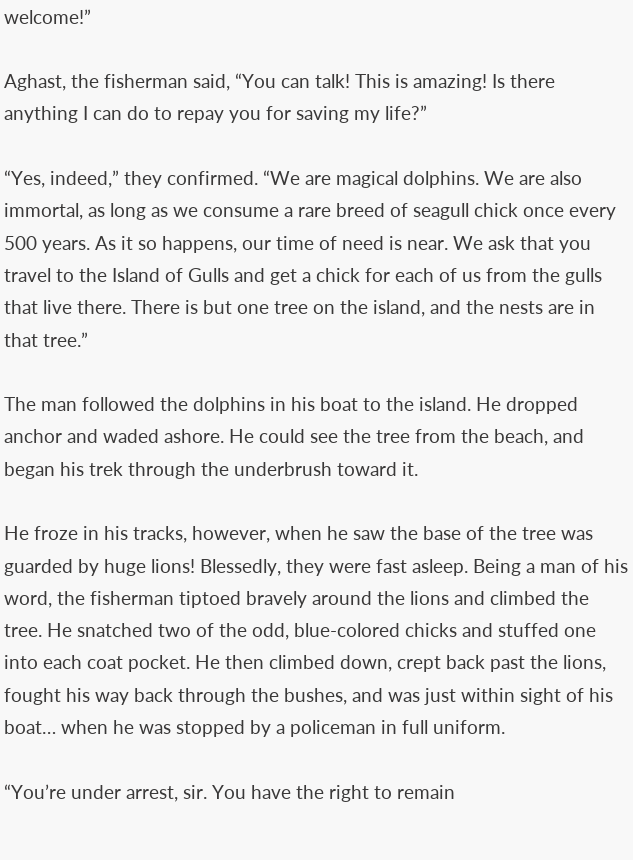welcome!”

Aghast, the fisherman said, “You can talk! This is amazing! Is there anything I can do to repay you for saving my life?”

“Yes, indeed,” they confirmed. “We are magical dolphins. We are also immortal, as long as we consume a rare breed of seagull chick once every 500 years. As it so happens, our time of need is near. We ask that you travel to the Island of Gulls and get a chick for each of us from the gulls that live there. There is but one tree on the island, and the nests are in that tree.”

The man followed the dolphins in his boat to the island. He dropped anchor and waded ashore. He could see the tree from the beach, and began his trek through the underbrush toward it.

He froze in his tracks, however, when he saw the base of the tree was guarded by huge lions! Blessedly, they were fast asleep. Being a man of his word, the fisherman tiptoed bravely around the lions and climbed the tree. He snatched two of the odd, blue-colored chicks and stuffed one into each coat pocket. He then climbed down, crept back past the lions, fought his way back through the bushes, and was just within sight of his boat… when he was stopped by a policeman in full uniform.

“You’re under arrest, sir. You have the right to remain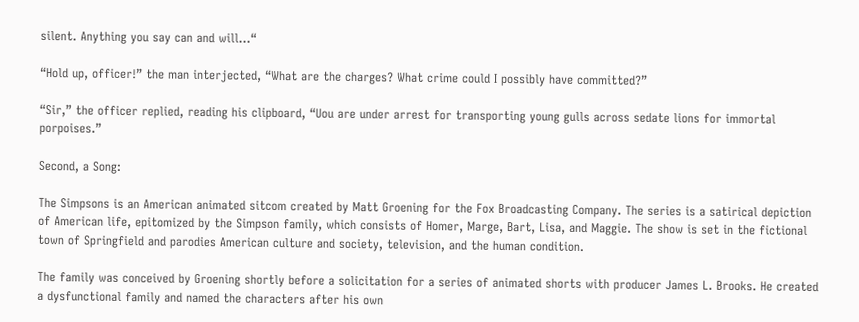silent. Anything you say can and will…“

“Hold up, officer!” the man interjected, “What are the charges? What crime could I possibly have committed?”

“Sir,” the officer replied, reading his clipboard, “Uou are under arrest for transporting young gulls across sedate lions for immortal porpoises.”

Second, a Song:

The Simpsons is an American animated sitcom created by Matt Groening for the Fox Broadcasting Company. The series is a satirical depiction of American life, epitomized by the Simpson family, which consists of Homer, Marge, Bart, Lisa, and Maggie. The show is set in the fictional town of Springfield and parodies American culture and society, television, and the human condition.

The family was conceived by Groening shortly before a solicitation for a series of animated shorts with producer James L. Brooks. He created a dysfunctional family and named the characters after his own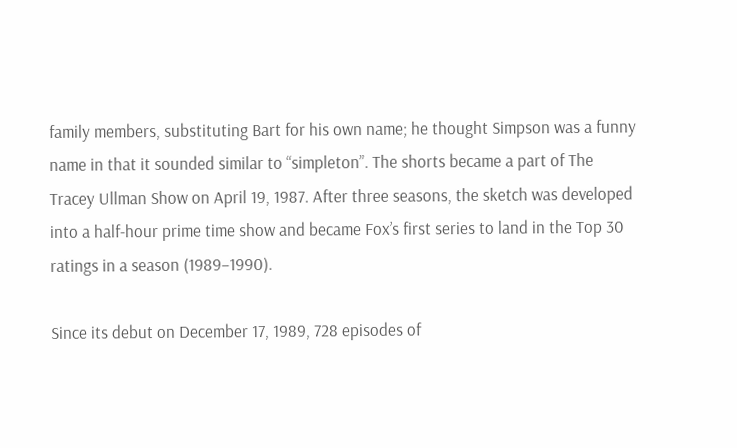family members, substituting Bart for his own name; he thought Simpson was a funny name in that it sounded similar to “simpleton”. The shorts became a part of The Tracey Ullman Show on April 19, 1987. After three seasons, the sketch was developed into a half-hour prime time show and became Fox’s first series to land in the Top 30 ratings in a season (1989–1990).

Since its debut on December 17, 1989, 728 episodes of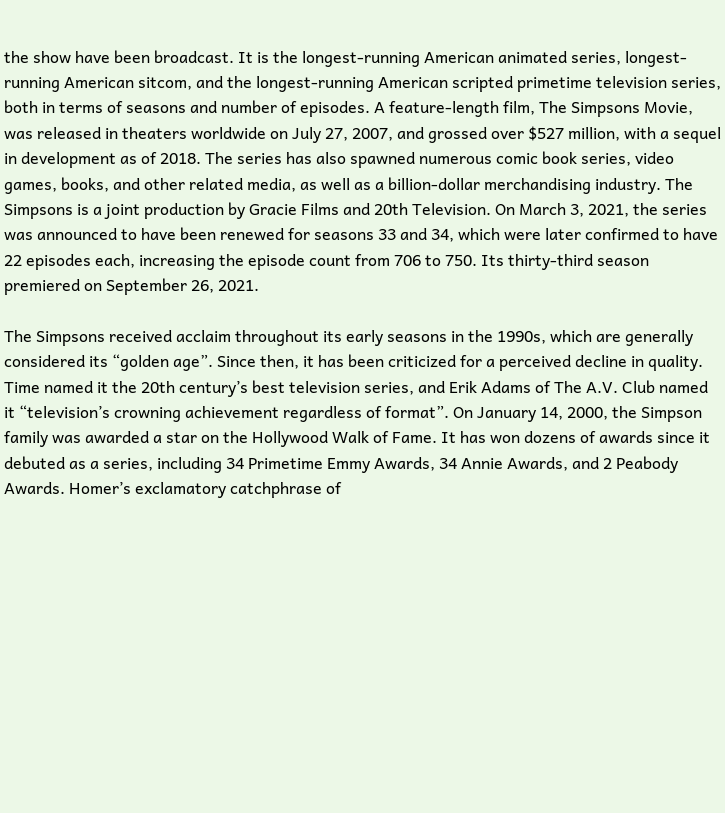the show have been broadcast. It is the longest-running American animated series, longest-running American sitcom, and the longest-running American scripted primetime television series, both in terms of seasons and number of episodes. A feature-length film, The Simpsons Movie, was released in theaters worldwide on July 27, 2007, and grossed over $527 million, with a sequel in development as of 2018. The series has also spawned numerous comic book series, video games, books, and other related media, as well as a billion-dollar merchandising industry. The Simpsons is a joint production by Gracie Films and 20th Television. On March 3, 2021, the series was announced to have been renewed for seasons 33 and 34, which were later confirmed to have 22 episodes each, increasing the episode count from 706 to 750. Its thirty-third season premiered on September 26, 2021.

The Simpsons received acclaim throughout its early seasons in the 1990s, which are generally considered its “golden age”. Since then, it has been criticized for a perceived decline in quality. Time named it the 20th century’s best television series, and Erik Adams of The A.V. Club named it “television’s crowning achievement regardless of format”. On January 14, 2000, the Simpson family was awarded a star on the Hollywood Walk of Fame. It has won dozens of awards since it debuted as a series, including 34 Primetime Emmy Awards, 34 Annie Awards, and 2 Peabody Awards. Homer’s exclamatory catchphrase of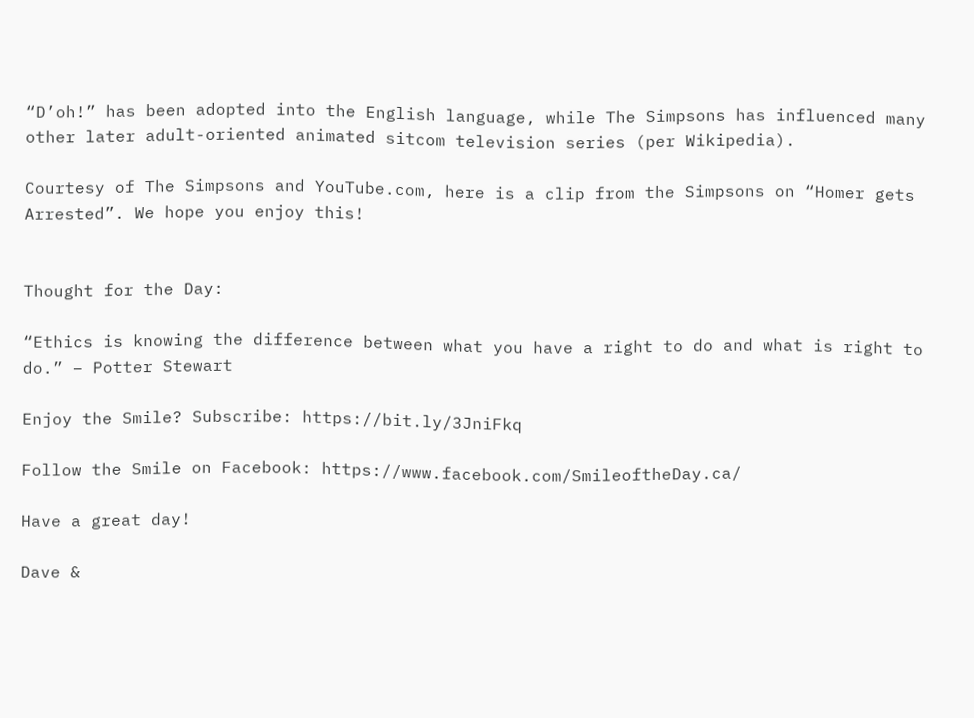“D’oh!” has been adopted into the English language, while The Simpsons has influenced many other later adult-oriented animated sitcom television series (per Wikipedia).

Courtesy of The Simpsons and YouTube.com, here is a clip from the Simpsons on “Homer gets Arrested”. We hope you enjoy this!


Thought for the Day:

“Ethics is knowing the difference between what you have a right to do and what is right to do.” – Potter Stewart

Enjoy the Smile? Subscribe: https://bit.ly/3JniFkq

Follow the Smile on Facebook: https://www.facebook.com/SmileoftheDay.ca/

Have a great day!

Dave &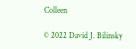Colleen

© 2022 David J. Bilinsky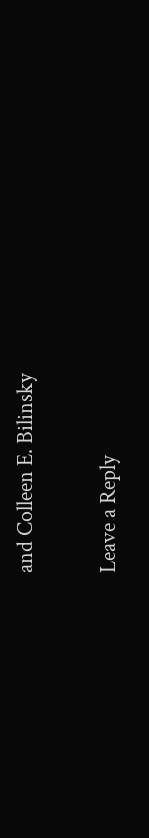and Colleen E. Bilinsky

Leave a Reply